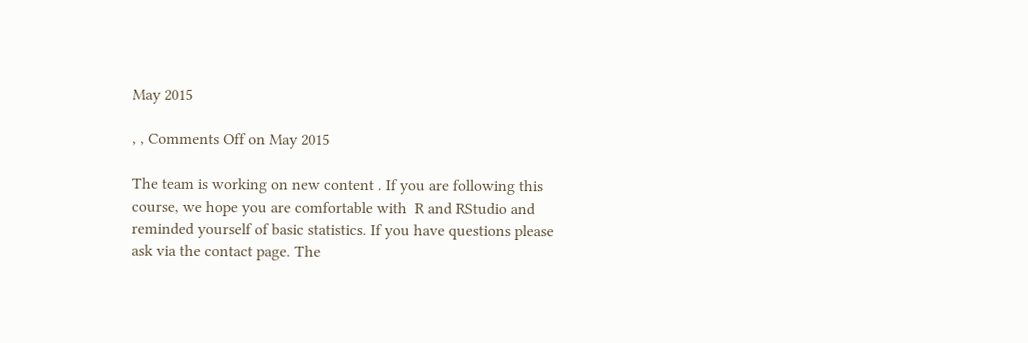May 2015

, , Comments Off on May 2015

The team is working on new content . If you are following this course, we hope you are comfortable with  R and RStudio and reminded yourself of basic statistics. If you have questions please ask via the contact page. The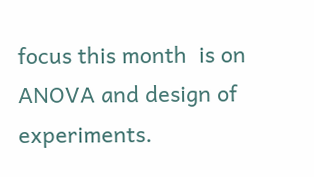focus this month  is on ANOVA and design of experiments.